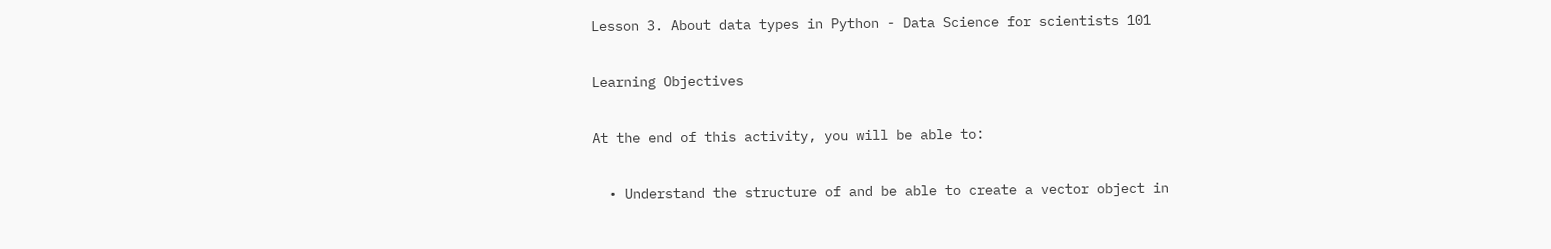Lesson 3. About data types in Python - Data Science for scientists 101

Learning Objectives

At the end of this activity, you will be able to:

  • Understand the structure of and be able to create a vector object in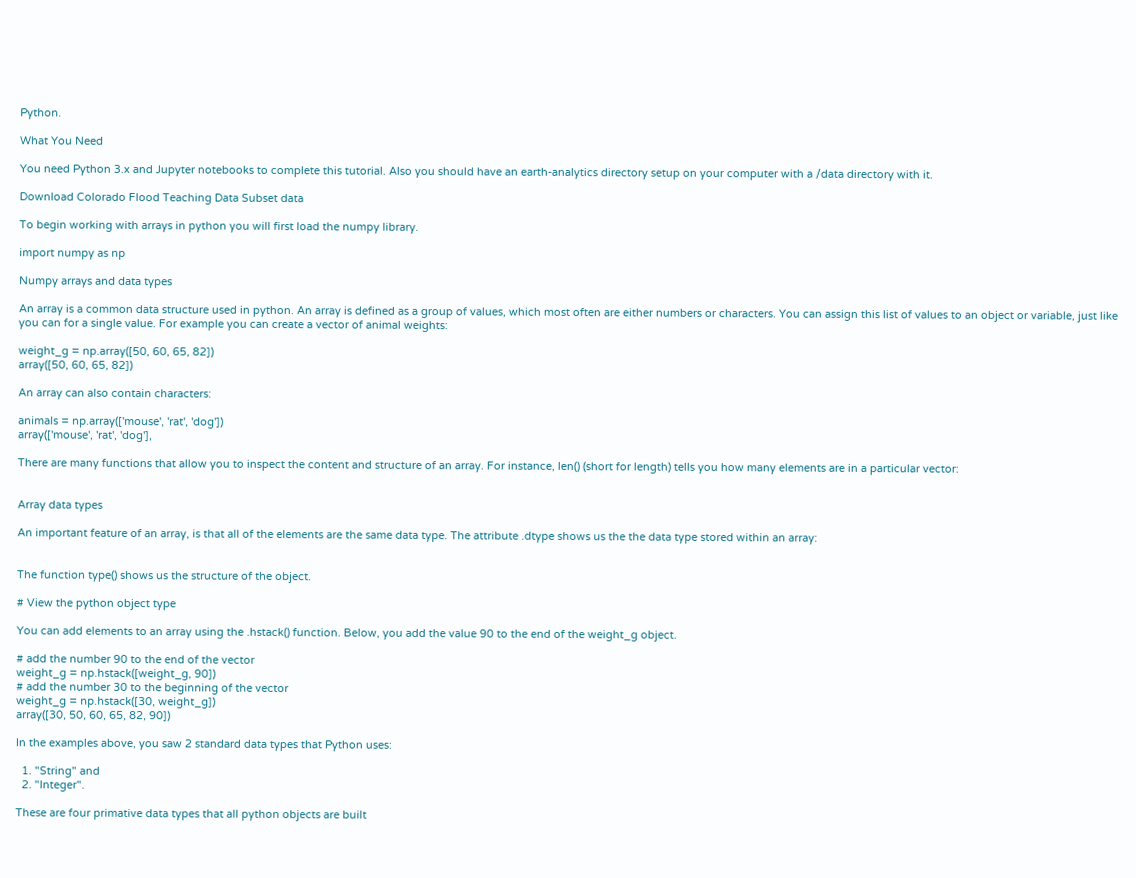Python.

What You Need

You need Python 3.x and Jupyter notebooks to complete this tutorial. Also you should have an earth-analytics directory setup on your computer with a /data directory with it.

Download Colorado Flood Teaching Data Subset data

To begin working with arrays in python you will first load the numpy library.

import numpy as np

Numpy arrays and data types

An array is a common data structure used in python. An array is defined as a group of values, which most often are either numbers or characters. You can assign this list of values to an object or variable, just like you can for a single value. For example you can create a vector of animal weights:

weight_g = np.array([50, 60, 65, 82])
array([50, 60, 65, 82])

An array can also contain characters:

animals = np.array(['mouse', 'rat', 'dog'])
array(['mouse', 'rat', 'dog'],

There are many functions that allow you to inspect the content and structure of an array. For instance, len() (short for length) tells you how many elements are in a particular vector:


Array data types

An important feature of an array, is that all of the elements are the same data type. The attribute .dtype shows us the the data type stored within an array:


The function type() shows us the structure of the object.

# View the python object type

You can add elements to an array using the .hstack() function. Below, you add the value 90 to the end of the weight_g object.

# add the number 90 to the end of the vector
weight_g = np.hstack([weight_g, 90])
# add the number 30 to the beginning of the vector
weight_g = np.hstack([30, weight_g])
array([30, 50, 60, 65, 82, 90])

In the examples above, you saw 2 standard data types that Python uses:

  1. "String" and
  2. "Integer".

These are four primative data types that all python objects are built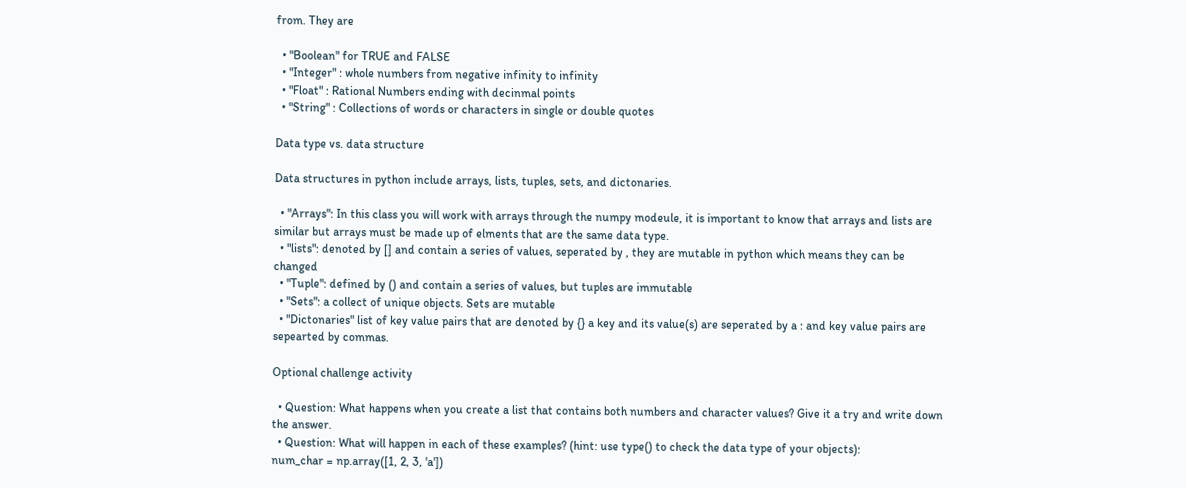from. They are

  • "Boolean" for TRUE and FALSE
  • "Integer" : whole numbers from negative infinity to infinity
  • "Float" : Rational Numbers ending with decinmal points
  • "String" : Collections of words or characters in single or double quotes

Data type vs. data structure

Data structures in python include arrays, lists, tuples, sets, and dictonaries.

  • "Arrays": In this class you will work with arrays through the numpy modeule, it is important to know that arrays and lists are similar but arrays must be made up of elments that are the same data type.
  • "lists": denoted by [] and contain a series of values, seperated by , they are mutable in python which means they can be changed
  • "Tuple": defined by () and contain a series of values, but tuples are immutable
  • "Sets": a collect of unique objects. Sets are mutable
  • "Dictonaries" list of key value pairs that are denoted by {} a key and its value(s) are seperated by a : and key value pairs are sepearted by commas.

Optional challenge activity

  • Question: What happens when you create a list that contains both numbers and character values? Give it a try and write down the answer.
  • Question: What will happen in each of these examples? (hint: use type() to check the data type of your objects):
num_char = np.array([1, 2, 3, 'a'])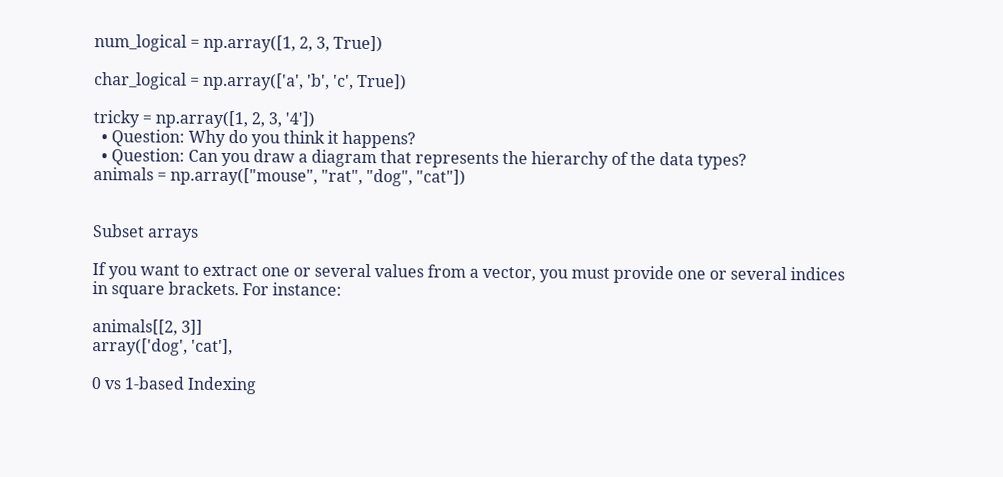num_logical = np.array([1, 2, 3, True])

char_logical = np.array(['a', 'b', 'c', True])

tricky = np.array([1, 2, 3, '4'])
  • Question: Why do you think it happens?
  • Question: Can you draw a diagram that represents the hierarchy of the data types?
animals = np.array(["mouse", "rat", "dog", "cat"])


Subset arrays

If you want to extract one or several values from a vector, you must provide one or several indices in square brackets. For instance:

animals[[2, 3]]
array(['dog', 'cat'],

0 vs 1-based Indexing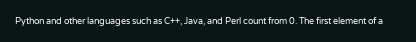Python and other languages such as C++, Java, and Perl count from 0. The first element of a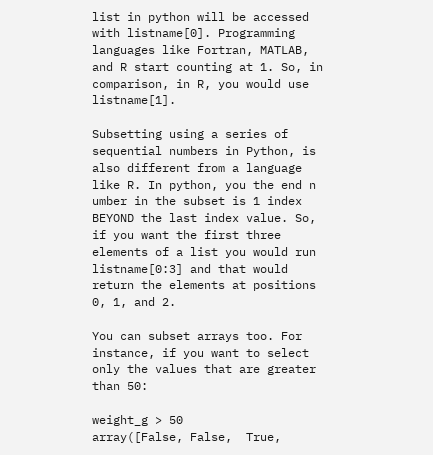list in python will be accessed with listname[0]. Programming languages like Fortran, MATLAB, and R start counting at 1. So, in comparison, in R, you would use listname[1].

Subsetting using a series of sequential numbers in Python, is also different from a language like R. In python, you the end n umber in the subset is 1 index BEYOND the last index value. So, if you want the first three elements of a list you would run listname[0:3] and that would return the elements at positions 0, 1, and 2.

You can subset arrays too. For instance, if you want to select only the values that are greater than 50:

weight_g > 50
array([False, False,  True,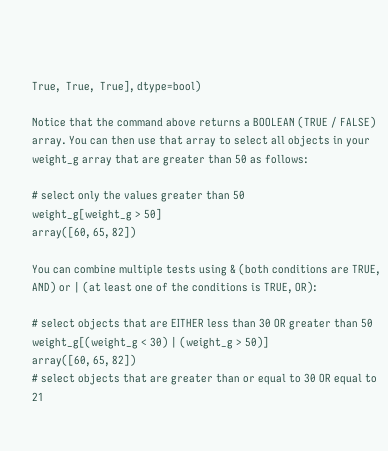True,  True,  True], dtype=bool)

Notice that the command above returns a BOOLEAN (TRUE / FALSE) array. You can then use that array to select all objects in your weight_g array that are greater than 50 as follows:

# select only the values greater than 50
weight_g[weight_g > 50]
array([60, 65, 82])

You can combine multiple tests using & (both conditions are TRUE, AND) or | (at least one of the conditions is TRUE, OR):

# select objects that are EITHER less than 30 OR greater than 50
weight_g[(weight_g < 30) | (weight_g > 50)]
array([60, 65, 82])
# select objects that are greater than or equal to 30 OR equal to 21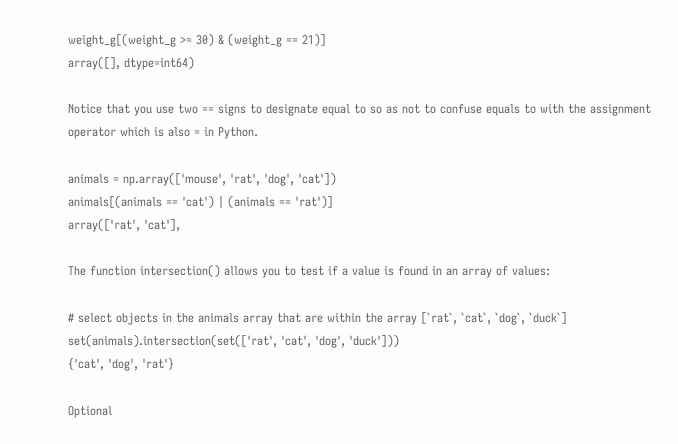weight_g[(weight_g >= 30) & (weight_g == 21)]
array([], dtype=int64)

Notice that you use two == signs to designate equal to so as not to confuse equals to with the assignment operator which is also = in Python.

animals = np.array(['mouse', 'rat', 'dog', 'cat'])
animals[(animals == 'cat') | (animals == 'rat')]
array(['rat', 'cat'],

The function intersection() allows you to test if a value is found in an array of values:

# select objects in the animals array that are within the array [`rat`, `cat`, `dog`, `duck`]
set(animals).intersection(set(['rat', 'cat', 'dog', 'duck']))
{'cat', 'dog', 'rat'}

Optional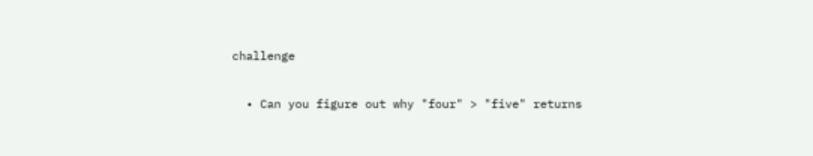challenge

  • Can you figure out why "four" > "five" returns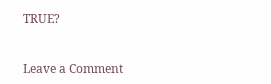TRUE?


Leave a Comment